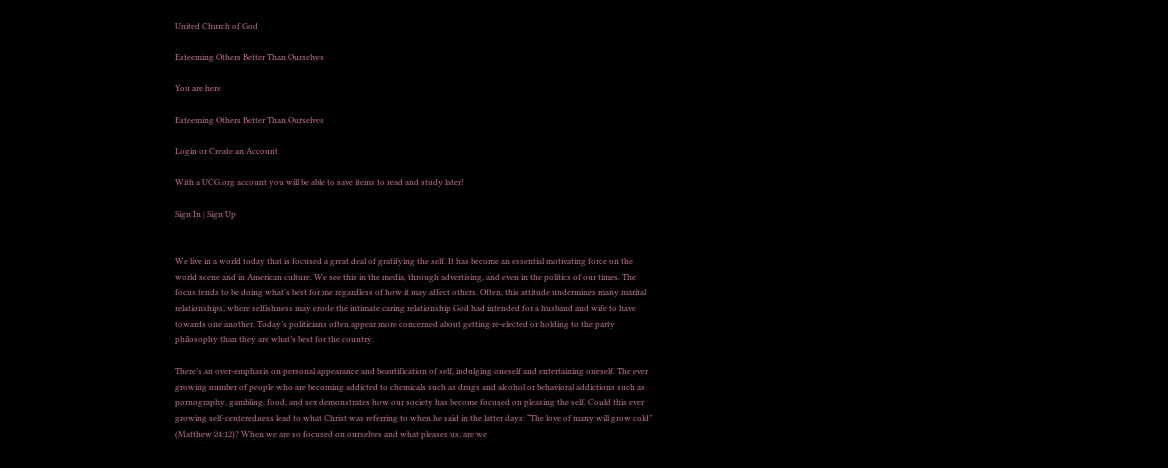United Church of God

Esteeming Others Better Than Ourselves

You are here

Esteeming Others Better Than Ourselves

Login or Create an Account

With a UCG.org account you will be able to save items to read and study later!

Sign In | Sign Up


We live in a world today that is focused a great deal of gratifying the self. It has become an essential motivating force on the world scene and in American culture. We see this in the media, through advertising, and even in the politics of our times. The focus tends to be doing what’s best for me regardless of how it may affect others. Often, this attitude undermines many marital relationships, where selfishness may erode the intimate caring relationship God had intended for a husband and wife to have towards one another. Today’s politicians often appear more concerned about getting re-elected or holding to the party philosophy than they are what’s best for the country.

There’s an over-emphasis on personal appearance and beautification of self, indulging oneself and entertaining oneself. The ever growing number of people who are becoming addicted to chemicals such as drugs and alcohol or behavioral addictions such as pornography, gambling, food, and sex demonstrates how our society has become focused on pleasing the self. Could this ever growing self-centeredness lead to what Christ was referring to when he said in the latter days: “The love of many will grow cold” (Matthew 24:12)? When we are so focused on ourselves and what pleases us, are we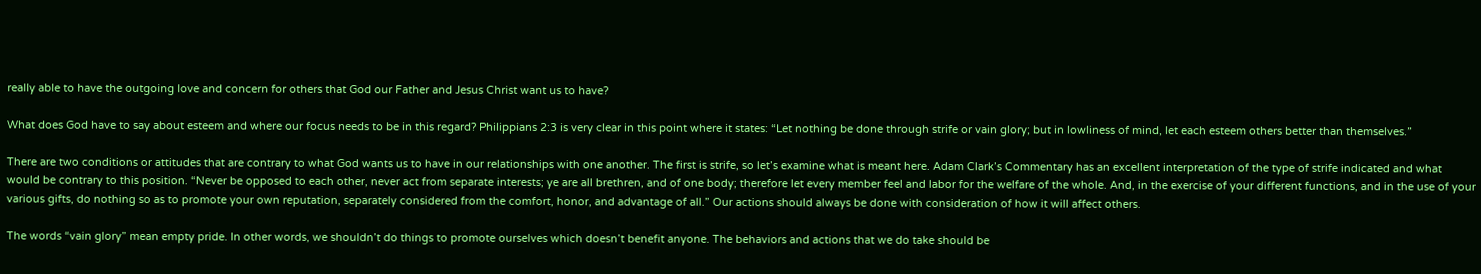really able to have the outgoing love and concern for others that God our Father and Jesus Christ want us to have?

What does God have to say about esteem and where our focus needs to be in this regard? Philippians 2:3 is very clear in this point where it states: “Let nothing be done through strife or vain glory; but in lowliness of mind, let each esteem others better than themselves.”

There are two conditions or attitudes that are contrary to what God wants us to have in our relationships with one another. The first is strife, so let’s examine what is meant here. Adam Clark’s Commentary has an excellent interpretation of the type of strife indicated and what would be contrary to this position. “Never be opposed to each other, never act from separate interests; ye are all brethren, and of one body; therefore let every member feel and labor for the welfare of the whole. And, in the exercise of your different functions, and in the use of your various gifts, do nothing so as to promote your own reputation, separately considered from the comfort, honor, and advantage of all.” Our actions should always be done with consideration of how it will affect others.

The words “vain glory” mean empty pride. In other words, we shouldn’t do things to promote ourselves which doesn’t benefit anyone. The behaviors and actions that we do take should be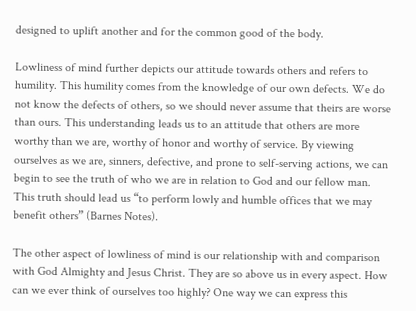designed to uplift another and for the common good of the body.

Lowliness of mind further depicts our attitude towards others and refers to humility. This humility comes from the knowledge of our own defects. We do not know the defects of others, so we should never assume that theirs are worse than ours. This understanding leads us to an attitude that others are more worthy than we are, worthy of honor and worthy of service. By viewing ourselves as we are, sinners, defective, and prone to self-serving actions, we can begin to see the truth of who we are in relation to God and our fellow man. This truth should lead us “to perform lowly and humble offices that we may benefit others” (Barnes Notes).

The other aspect of lowliness of mind is our relationship with and comparison with God Almighty and Jesus Christ. They are so above us in every aspect. How can we ever think of ourselves too highly? One way we can express this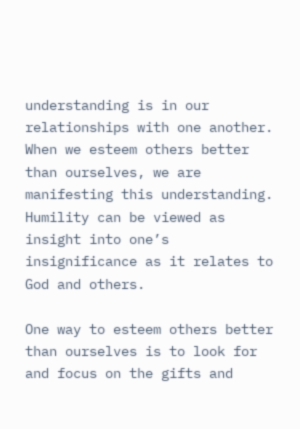understanding is in our relationships with one another. When we esteem others better than ourselves, we are manifesting this understanding. Humility can be viewed as insight into one’s insignificance as it relates to God and others.

One way to esteem others better than ourselves is to look for and focus on the gifts and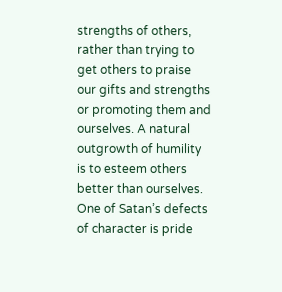strengths of others, rather than trying to get others to praise our gifts and strengths or promoting them and ourselves. A natural outgrowth of humility is to esteem others better than ourselves. One of Satan’s defects of character is pride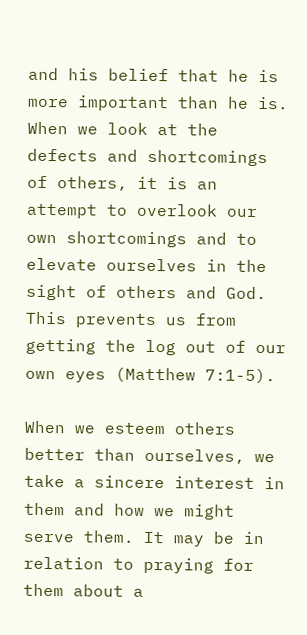and his belief that he is more important than he is. When we look at the defects and shortcomings of others, it is an attempt to overlook our own shortcomings and to elevate ourselves in the sight of others and God. This prevents us from getting the log out of our own eyes (Matthew 7:1-5).

When we esteem others better than ourselves, we take a sincere interest in them and how we might serve them. It may be in relation to praying for them about a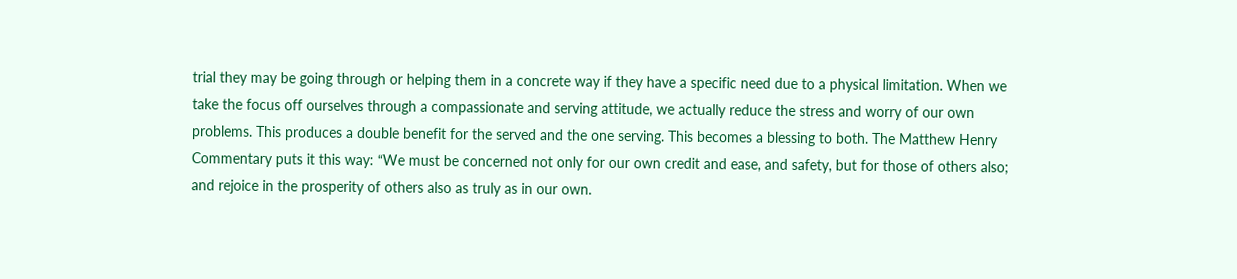trial they may be going through or helping them in a concrete way if they have a specific need due to a physical limitation. When we take the focus off ourselves through a compassionate and serving attitude, we actually reduce the stress and worry of our own problems. This produces a double benefit for the served and the one serving. This becomes a blessing to both. The Matthew Henry Commentary puts it this way: “We must be concerned not only for our own credit and ease, and safety, but for those of others also; and rejoice in the prosperity of others also as truly as in our own.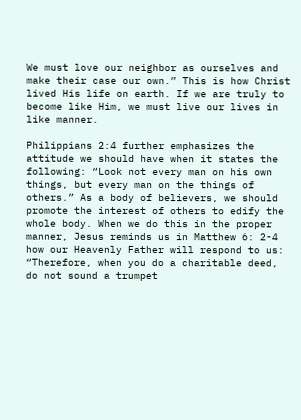We must love our neighbor as ourselves and make their case our own.” This is how Christ lived His life on earth. If we are truly to become like Him, we must live our lives in like manner.

Philippians 2:4 further emphasizes the attitude we should have when it states the following: “Look not every man on his own things, but every man on the things of others.” As a body of believers, we should promote the interest of others to edify the whole body. When we do this in the proper manner, Jesus reminds us in Matthew 6: 2-4 how our Heavenly Father will respond to us: “Therefore, when you do a charitable deed, do not sound a trumpet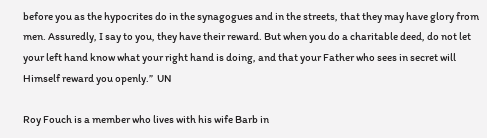before you as the hypocrites do in the synagogues and in the streets, that they may have glory from men. Assuredly, I say to you, they have their reward. But when you do a charitable deed, do not let your left hand know what your right hand is doing, and that your Father who sees in secret will Himself reward you openly.”  UN

Roy Fouch is a member who lives with his wife Barb in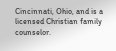Cincinnati, Ohio, and is a licensed Christian family counselor.